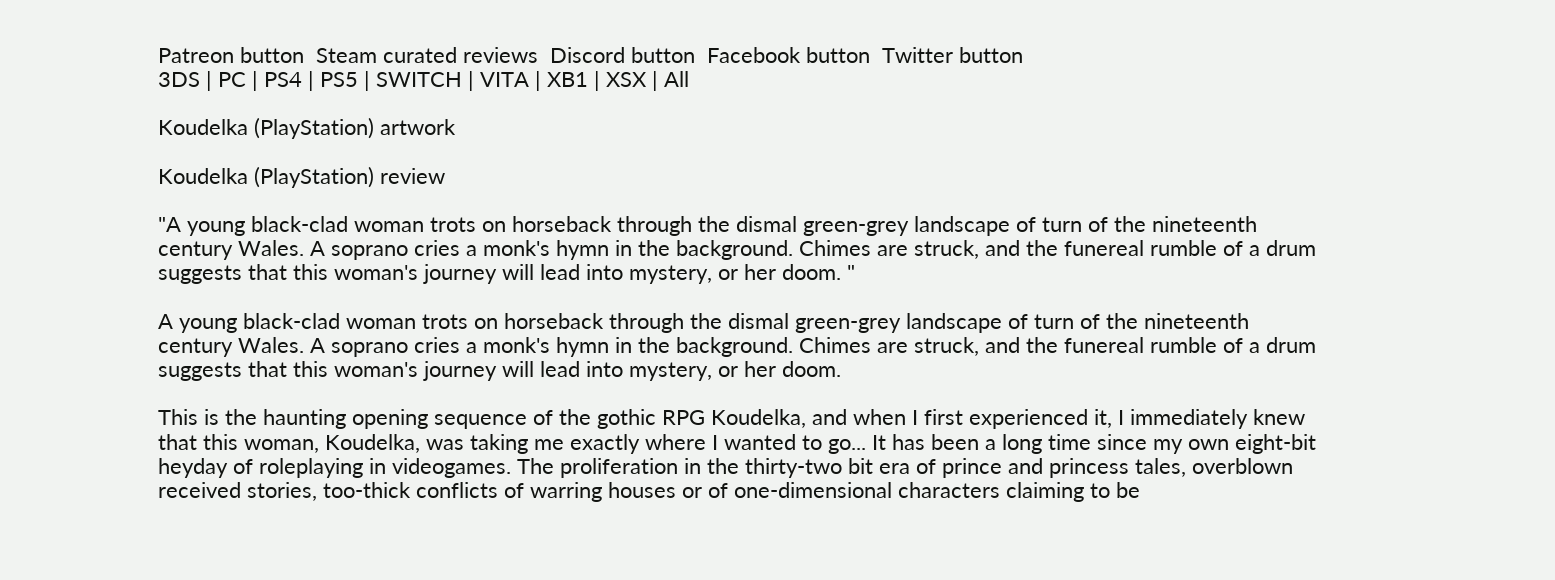Patreon button  Steam curated reviews  Discord button  Facebook button  Twitter button
3DS | PC | PS4 | PS5 | SWITCH | VITA | XB1 | XSX | All

Koudelka (PlayStation) artwork

Koudelka (PlayStation) review

"A young black-clad woman trots on horseback through the dismal green-grey landscape of turn of the nineteenth century Wales. A soprano cries a monk's hymn in the background. Chimes are struck, and the funereal rumble of a drum suggests that this woman's journey will lead into mystery, or her doom. "

A young black-clad woman trots on horseback through the dismal green-grey landscape of turn of the nineteenth century Wales. A soprano cries a monk's hymn in the background. Chimes are struck, and the funereal rumble of a drum suggests that this woman's journey will lead into mystery, or her doom.

This is the haunting opening sequence of the gothic RPG Koudelka, and when I first experienced it, I immediately knew that this woman, Koudelka, was taking me exactly where I wanted to go... It has been a long time since my own eight-bit heyday of roleplaying in videogames. The proliferation in the thirty-two bit era of prince and princess tales, overblown received stories, too-thick conflicts of warring houses or of one-dimensional characters claiming to be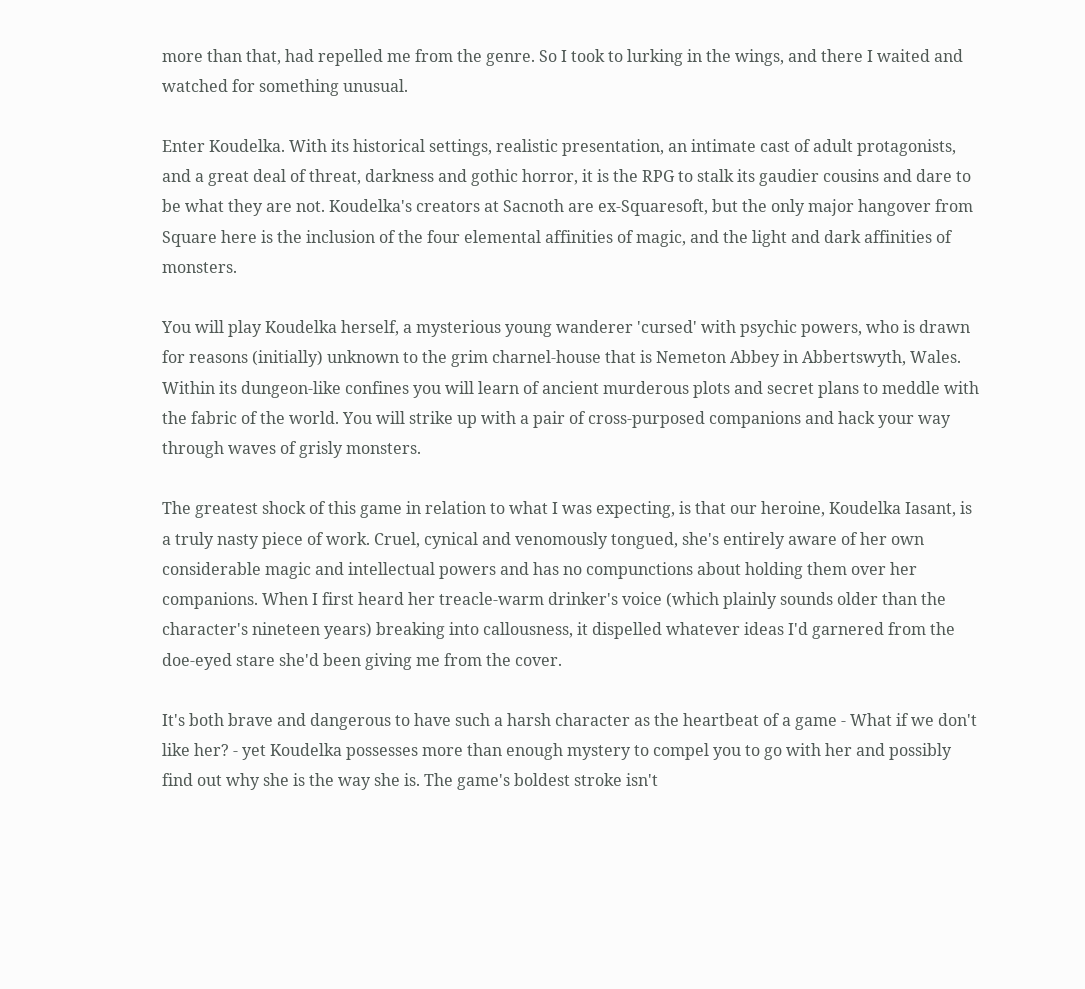more than that, had repelled me from the genre. So I took to lurking in the wings, and there I waited and watched for something unusual.

Enter Koudelka. With its historical settings, realistic presentation, an intimate cast of adult protagonists, and a great deal of threat, darkness and gothic horror, it is the RPG to stalk its gaudier cousins and dare to be what they are not. Koudelka's creators at Sacnoth are ex-Squaresoft, but the only major hangover from Square here is the inclusion of the four elemental affinities of magic, and the light and dark affinities of monsters.

You will play Koudelka herself, a mysterious young wanderer 'cursed' with psychic powers, who is drawn for reasons (initially) unknown to the grim charnel-house that is Nemeton Abbey in Abbertswyth, Wales. Within its dungeon-like confines you will learn of ancient murderous plots and secret plans to meddle with the fabric of the world. You will strike up with a pair of cross-purposed companions and hack your way through waves of grisly monsters.

The greatest shock of this game in relation to what I was expecting, is that our heroine, Koudelka Iasant, is a truly nasty piece of work. Cruel, cynical and venomously tongued, she's entirely aware of her own considerable magic and intellectual powers and has no compunctions about holding them over her companions. When I first heard her treacle-warm drinker's voice (which plainly sounds older than the character's nineteen years) breaking into callousness, it dispelled whatever ideas I'd garnered from the doe-eyed stare she'd been giving me from the cover.

It's both brave and dangerous to have such a harsh character as the heartbeat of a game - What if we don't like her? - yet Koudelka possesses more than enough mystery to compel you to go with her and possibly find out why she is the way she is. The game's boldest stroke isn't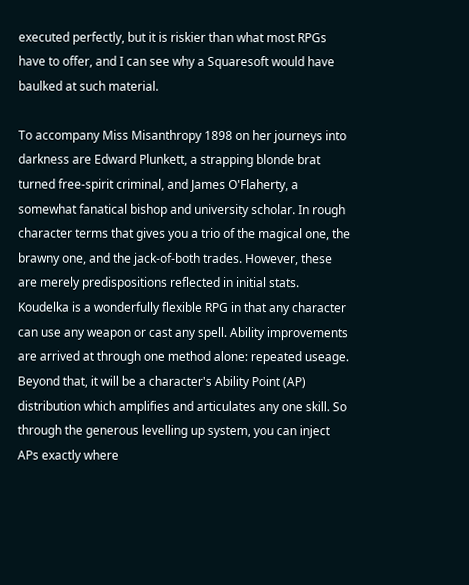executed perfectly, but it is riskier than what most RPGs have to offer, and I can see why a Squaresoft would have baulked at such material.

To accompany Miss Misanthropy 1898 on her journeys into darkness are Edward Plunkett, a strapping blonde brat turned free-spirit criminal, and James O'Flaherty, a somewhat fanatical bishop and university scholar. In rough character terms that gives you a trio of the magical one, the brawny one, and the jack-of-both trades. However, these are merely predispositions reflected in initial stats. Koudelka is a wonderfully flexible RPG in that any character can use any weapon or cast any spell. Ability improvements are arrived at through one method alone: repeated useage. Beyond that, it will be a character's Ability Point (AP) distribution which amplifies and articulates any one skill. So through the generous levelling up system, you can inject APs exactly where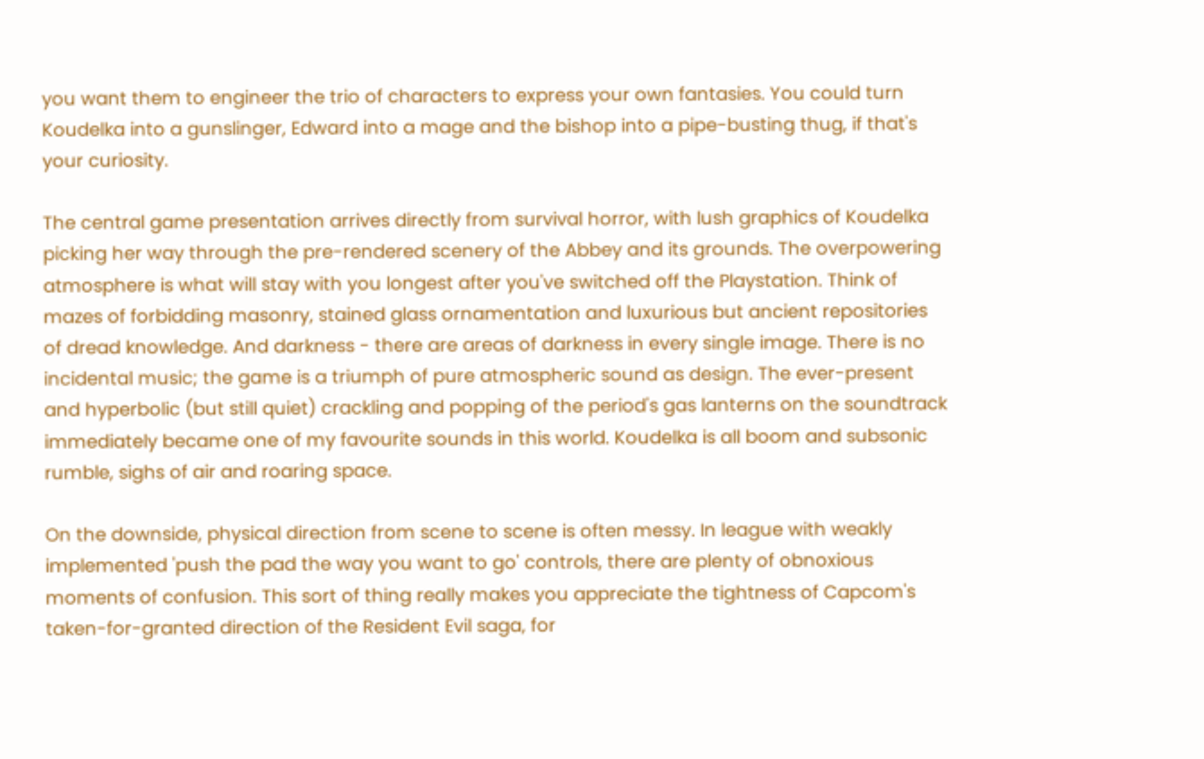you want them to engineer the trio of characters to express your own fantasies. You could turn Koudelka into a gunslinger, Edward into a mage and the bishop into a pipe-busting thug, if that's your curiosity.

The central game presentation arrives directly from survival horror, with lush graphics of Koudelka picking her way through the pre-rendered scenery of the Abbey and its grounds. The overpowering atmosphere is what will stay with you longest after you've switched off the Playstation. Think of mazes of forbidding masonry, stained glass ornamentation and luxurious but ancient repositories of dread knowledge. And darkness - there are areas of darkness in every single image. There is no incidental music; the game is a triumph of pure atmospheric sound as design. The ever-present and hyperbolic (but still quiet) crackling and popping of the period's gas lanterns on the soundtrack immediately became one of my favourite sounds in this world. Koudelka is all boom and subsonic rumble, sighs of air and roaring space.

On the downside, physical direction from scene to scene is often messy. In league with weakly implemented 'push the pad the way you want to go' controls, there are plenty of obnoxious moments of confusion. This sort of thing really makes you appreciate the tightness of Capcom's taken-for-granted direction of the Resident Evil saga, for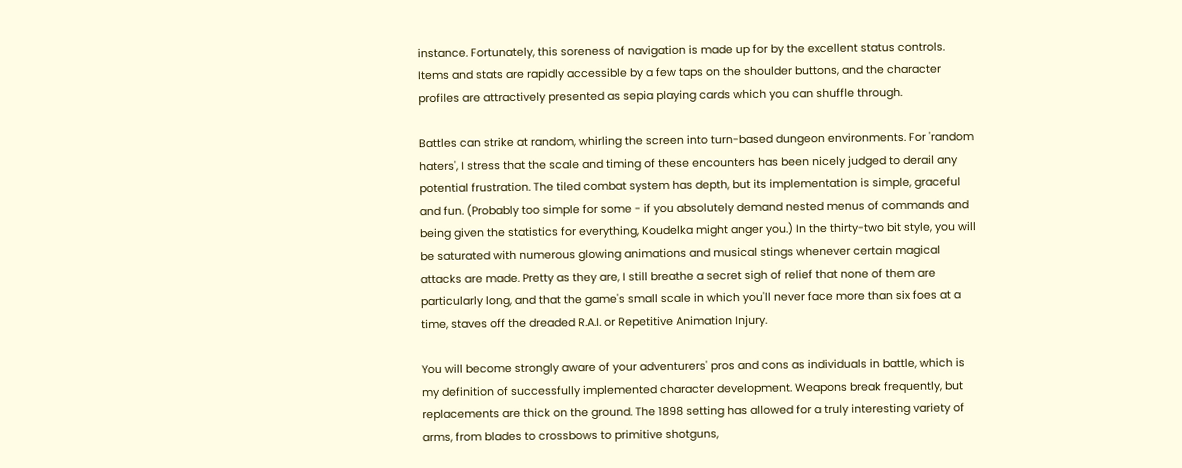instance. Fortunately, this soreness of navigation is made up for by the excellent status controls. Items and stats are rapidly accessible by a few taps on the shoulder buttons, and the character profiles are attractively presented as sepia playing cards which you can shuffle through.

Battles can strike at random, whirling the screen into turn-based dungeon environments. For 'random haters', I stress that the scale and timing of these encounters has been nicely judged to derail any potential frustration. The tiled combat system has depth, but its implementation is simple, graceful and fun. (Probably too simple for some - if you absolutely demand nested menus of commands and being given the statistics for everything, Koudelka might anger you.) In the thirty-two bit style, you will be saturated with numerous glowing animations and musical stings whenever certain magical attacks are made. Pretty as they are, I still breathe a secret sigh of relief that none of them are particularly long, and that the game's small scale in which you'll never face more than six foes at a time, staves off the dreaded R.A.I. or Repetitive Animation Injury.

You will become strongly aware of your adventurers' pros and cons as individuals in battle, which is my definition of successfully implemented character development. Weapons break frequently, but replacements are thick on the ground. The 1898 setting has allowed for a truly interesting variety of arms, from blades to crossbows to primitive shotguns,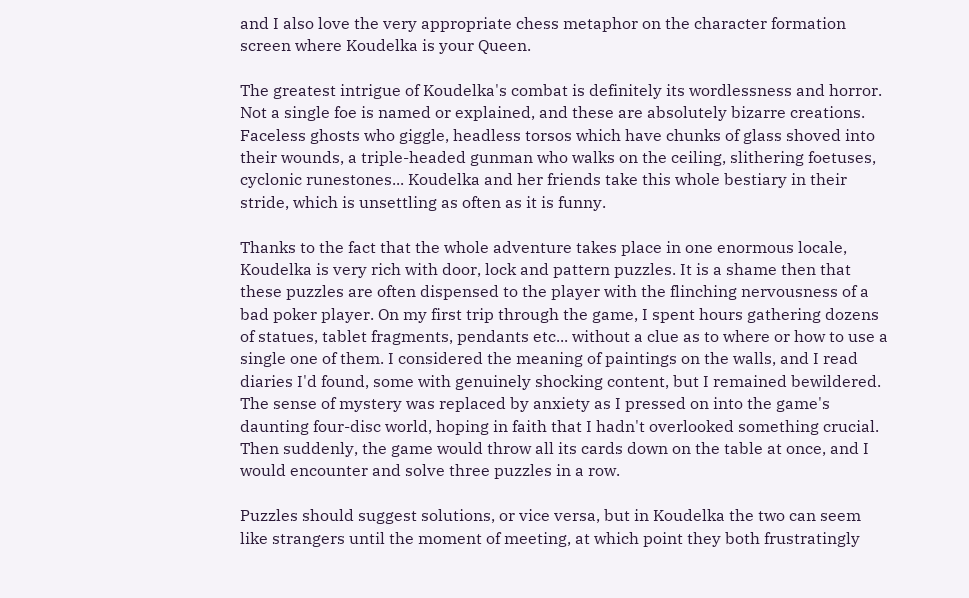and I also love the very appropriate chess metaphor on the character formation screen where Koudelka is your Queen.

The greatest intrigue of Koudelka's combat is definitely its wordlessness and horror. Not a single foe is named or explained, and these are absolutely bizarre creations. Faceless ghosts who giggle, headless torsos which have chunks of glass shoved into their wounds, a triple-headed gunman who walks on the ceiling, slithering foetuses, cyclonic runestones... Koudelka and her friends take this whole bestiary in their stride, which is unsettling as often as it is funny.

Thanks to the fact that the whole adventure takes place in one enormous locale, Koudelka is very rich with door, lock and pattern puzzles. It is a shame then that these puzzles are often dispensed to the player with the flinching nervousness of a bad poker player. On my first trip through the game, I spent hours gathering dozens of statues, tablet fragments, pendants etc... without a clue as to where or how to use a single one of them. I considered the meaning of paintings on the walls, and I read diaries I'd found, some with genuinely shocking content, but I remained bewildered. The sense of mystery was replaced by anxiety as I pressed on into the game's daunting four-disc world, hoping in faith that I hadn't overlooked something crucial. Then suddenly, the game would throw all its cards down on the table at once, and I would encounter and solve three puzzles in a row.

Puzzles should suggest solutions, or vice versa, but in Koudelka the two can seem like strangers until the moment of meeting, at which point they both frustratingly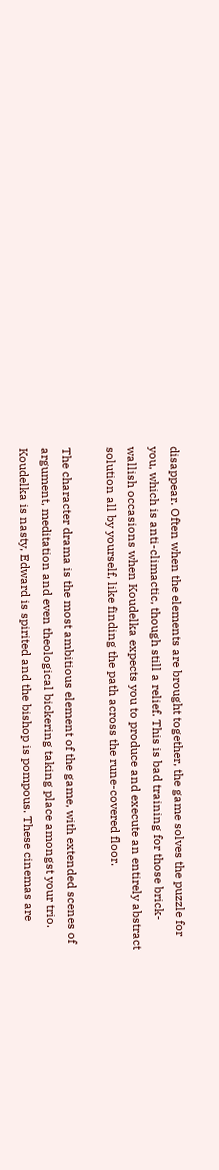disappear. Often when the elements are brought together, the game solves the puzzle for you, which is anti-climactic, though still a relief. This is bad training for those brick-wallish occasions when Koudelka expects you to produce and execute an entirely abstract solution all by yourself, like finding the path across the rune-covered floor.

The character drama is the most ambitious element of the game, with extended scenes of argument, meditation and even theological bickering taking place amongst your trio. Koudelka is nasty, Edward is spirited and the bishop is pompous. These cinemas are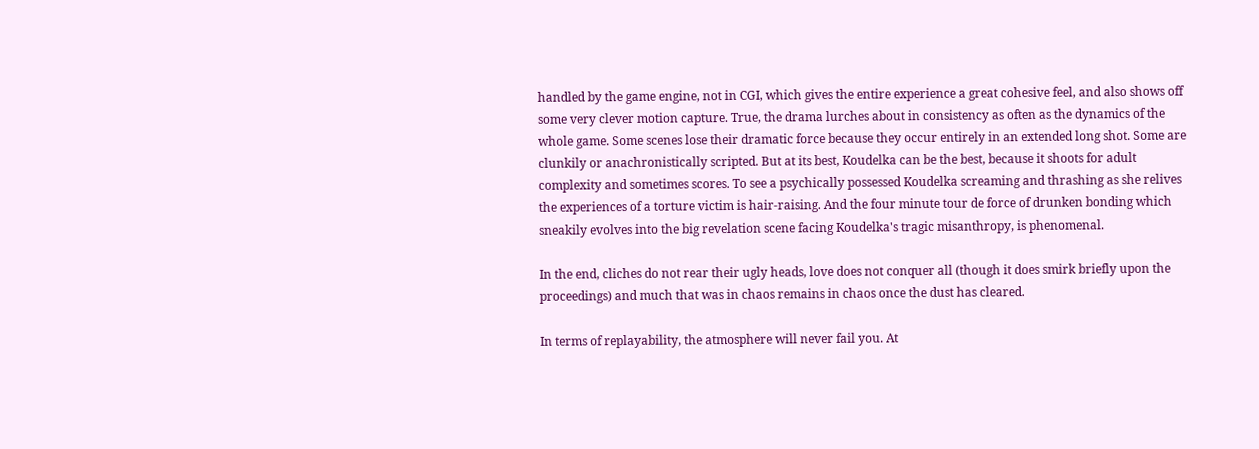handled by the game engine, not in CGI, which gives the entire experience a great cohesive feel, and also shows off some very clever motion capture. True, the drama lurches about in consistency as often as the dynamics of the whole game. Some scenes lose their dramatic force because they occur entirely in an extended long shot. Some are clunkily or anachronistically scripted. But at its best, Koudelka can be the best, because it shoots for adult complexity and sometimes scores. To see a psychically possessed Koudelka screaming and thrashing as she relives the experiences of a torture victim is hair-raising. And the four minute tour de force of drunken bonding which sneakily evolves into the big revelation scene facing Koudelka's tragic misanthropy, is phenomenal.

In the end, cliches do not rear their ugly heads, love does not conquer all (though it does smirk briefly upon the proceedings) and much that was in chaos remains in chaos once the dust has cleared.

In terms of replayability, the atmosphere will never fail you. At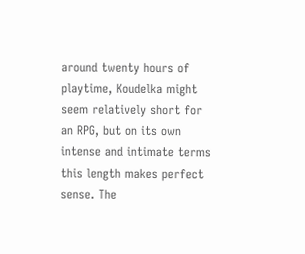around twenty hours of playtime, Koudelka might seem relatively short for an RPG, but on its own intense and intimate terms this length makes perfect sense. The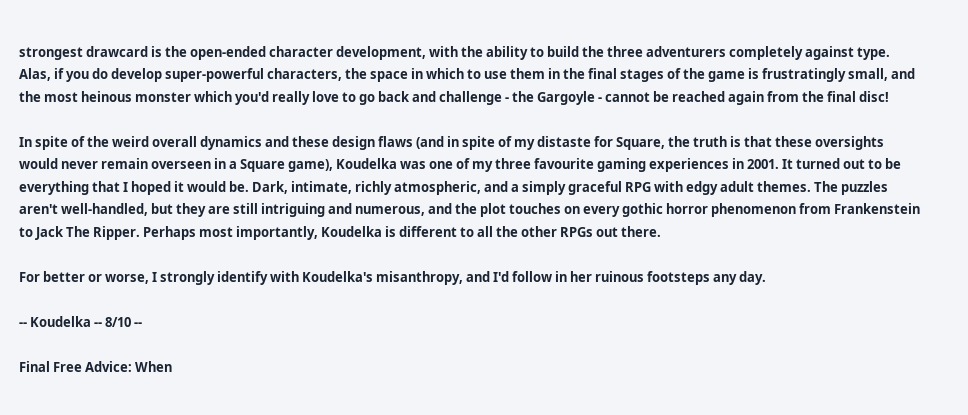strongest drawcard is the open-ended character development, with the ability to build the three adventurers completely against type. Alas, if you do develop super-powerful characters, the space in which to use them in the final stages of the game is frustratingly small, and the most heinous monster which you'd really love to go back and challenge - the Gargoyle - cannot be reached again from the final disc!

In spite of the weird overall dynamics and these design flaws (and in spite of my distaste for Square, the truth is that these oversights would never remain overseen in a Square game), Koudelka was one of my three favourite gaming experiences in 2001. It turned out to be everything that I hoped it would be. Dark, intimate, richly atmospheric, and a simply graceful RPG with edgy adult themes. The puzzles aren't well-handled, but they are still intriguing and numerous, and the plot touches on every gothic horror phenomenon from Frankenstein to Jack The Ripper. Perhaps most importantly, Koudelka is different to all the other RPGs out there.

For better or worse, I strongly identify with Koudelka's misanthropy, and I'd follow in her ruinous footsteps any day.

-- Koudelka -- 8/10 --

Final Free Advice: When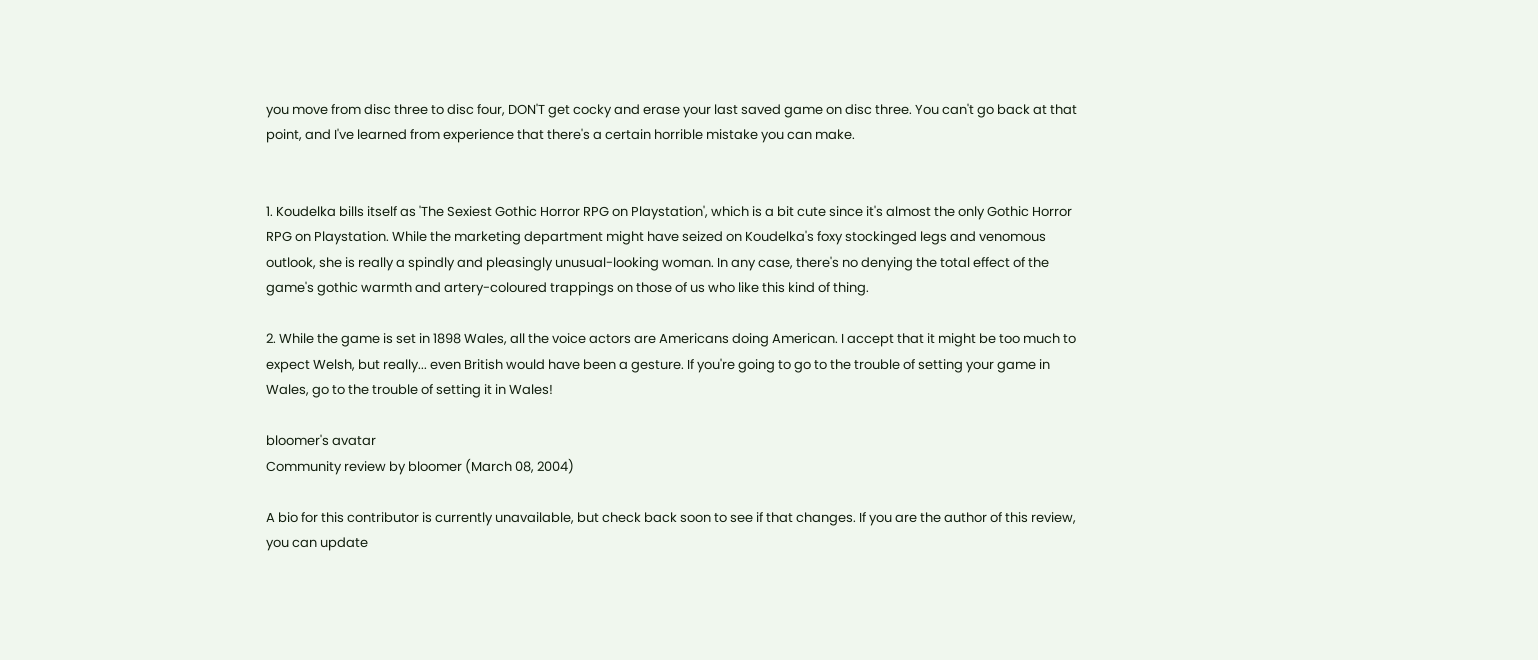you move from disc three to disc four, DON'T get cocky and erase your last saved game on disc three. You can't go back at that point, and I've learned from experience that there's a certain horrible mistake you can make.


1. Koudelka bills itself as 'The Sexiest Gothic Horror RPG on Playstation', which is a bit cute since it's almost the only Gothic Horror RPG on Playstation. While the marketing department might have seized on Koudelka's foxy stockinged legs and venomous outlook, she is really a spindly and pleasingly unusual-looking woman. In any case, there's no denying the total effect of the game's gothic warmth and artery-coloured trappings on those of us who like this kind of thing.

2. While the game is set in 1898 Wales, all the voice actors are Americans doing American. I accept that it might be too much to expect Welsh, but really... even British would have been a gesture. If you're going to go to the trouble of setting your game in Wales, go to the trouble of setting it in Wales!

bloomer's avatar
Community review by bloomer (March 08, 2004)

A bio for this contributor is currently unavailable, but check back soon to see if that changes. If you are the author of this review, you can update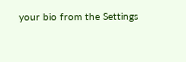your bio from the Settings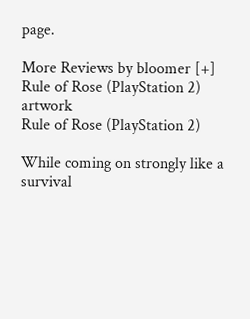page.

More Reviews by bloomer [+]
Rule of Rose (PlayStation 2) artwork
Rule of Rose (PlayStation 2)

While coming on strongly like a survival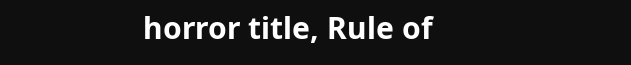horror title, Rule of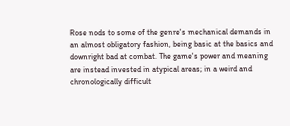Rose nods to some of the genre's mechanical demands in an almost obligatory fashion, being basic at the basics and downright bad at combat. The game's power and meaning are instead invested in atypical areas; in a weird and chronologically difficult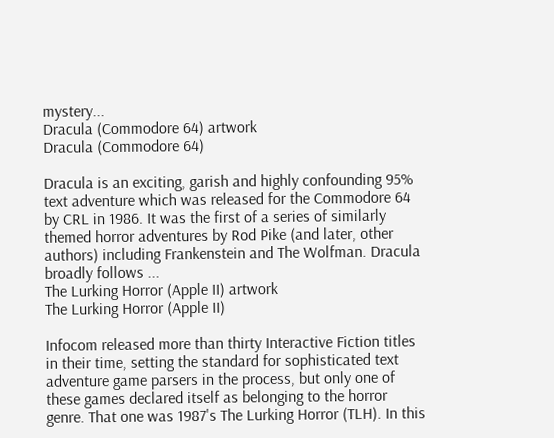mystery...
Dracula (Commodore 64) artwork
Dracula (Commodore 64)

Dracula is an exciting, garish and highly confounding 95% text adventure which was released for the Commodore 64 by CRL in 1986. It was the first of a series of similarly themed horror adventures by Rod Pike (and later, other authors) including Frankenstein and The Wolfman. Dracula broadly follows ...
The Lurking Horror (Apple II) artwork
The Lurking Horror (Apple II)

Infocom released more than thirty Interactive Fiction titles in their time, setting the standard for sophisticated text adventure game parsers in the process, but only one of these games declared itself as belonging to the horror genre. That one was 1987's The Lurking Horror (TLH). In this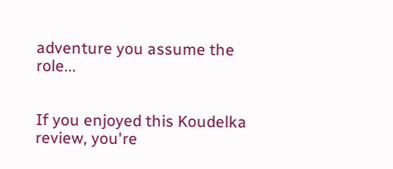adventure you assume the role...


If you enjoyed this Koudelka review, you're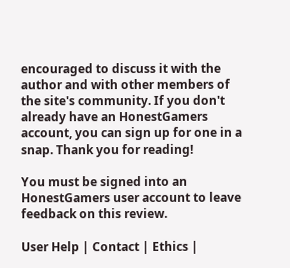encouraged to discuss it with the author and with other members of the site's community. If you don't already have an HonestGamers account, you can sign up for one in a snap. Thank you for reading!

You must be signed into an HonestGamers user account to leave feedback on this review.

User Help | Contact | Ethics |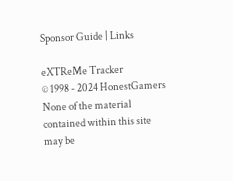Sponsor Guide | Links

eXTReMe Tracker
© 1998 - 2024 HonestGamers
None of the material contained within this site may be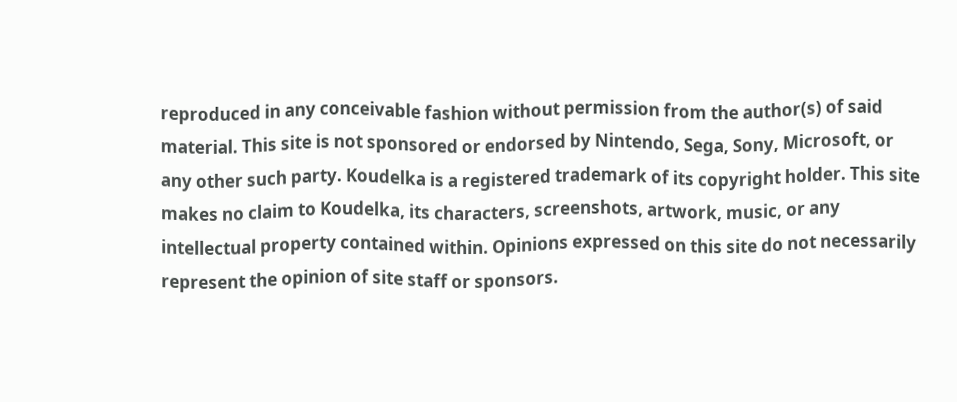reproduced in any conceivable fashion without permission from the author(s) of said material. This site is not sponsored or endorsed by Nintendo, Sega, Sony, Microsoft, or any other such party. Koudelka is a registered trademark of its copyright holder. This site makes no claim to Koudelka, its characters, screenshots, artwork, music, or any intellectual property contained within. Opinions expressed on this site do not necessarily represent the opinion of site staff or sponsors.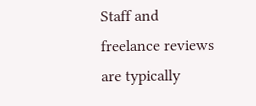Staff and freelance reviews are typically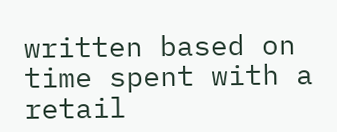written based on time spent with a retail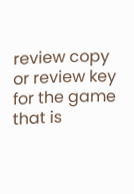review copy or review key for the game that is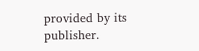provided by its publisher.